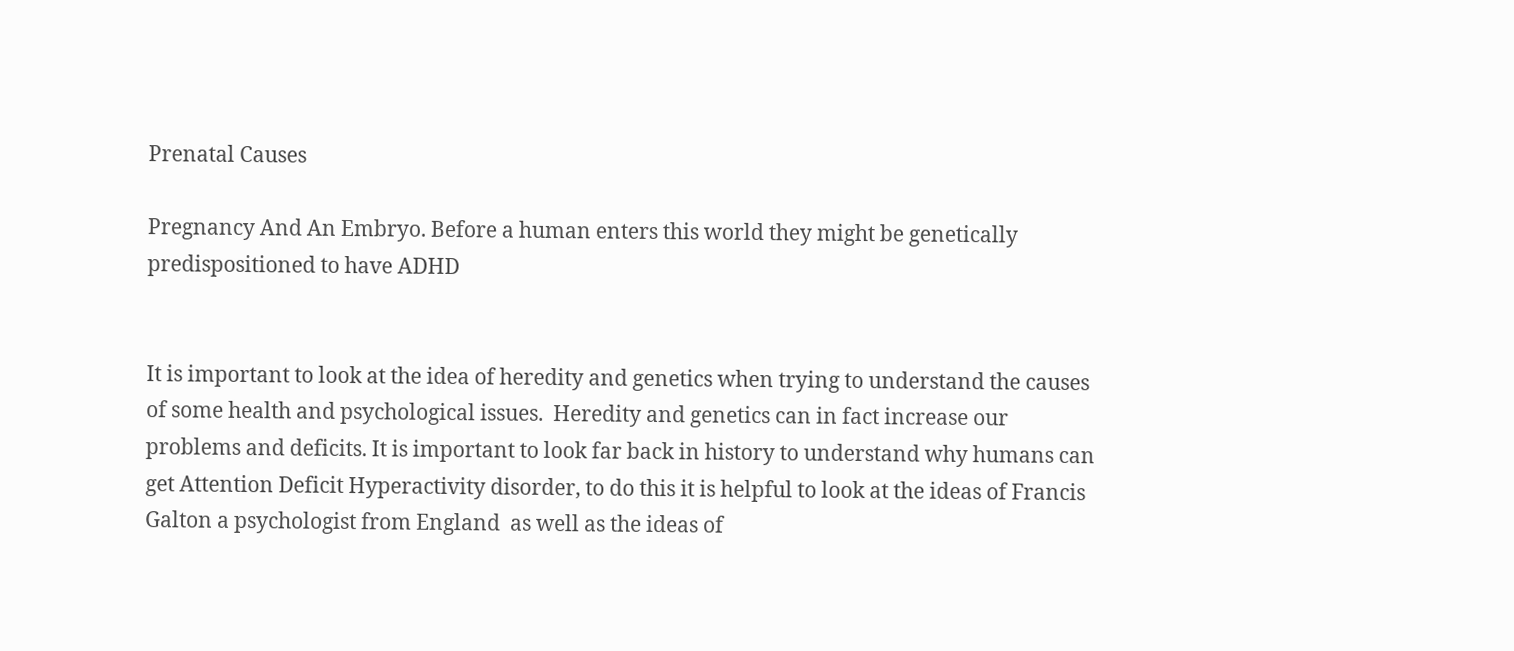Prenatal Causes

Pregnancy And An Embryo. Before a human enters this world they might be genetically predispositioned to have ADHD


It is important to look at the idea of heredity and genetics when trying to understand the causes of some health and psychological issues.  Heredity and genetics can in fact increase our problems and deficits. It is important to look far back in history to understand why humans can get Attention Deficit Hyperactivity disorder, to do this it is helpful to look at the ideas of Francis Galton a psychologist from England  as well as the ideas of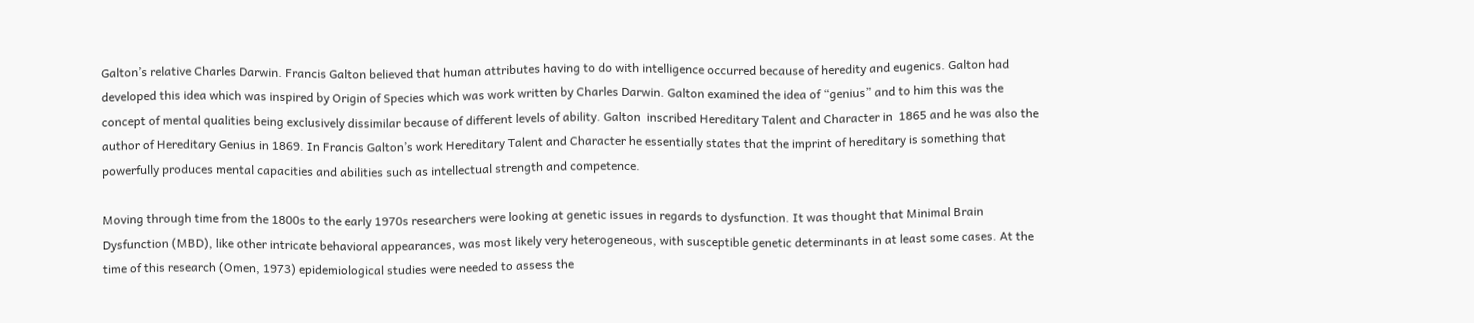Galton’s relative Charles Darwin. Francis Galton believed that human attributes having to do with intelligence occurred because of heredity and eugenics. Galton had developed this idea which was inspired by Origin of Species which was work written by Charles Darwin. Galton examined the idea of “genius” and to him this was the concept of mental qualities being exclusively dissimilar because of different levels of ability. Galton  inscribed Hereditary Talent and Character in  1865 and he was also the author of Hereditary Genius in 1869. In Francis Galton’s work Hereditary Talent and Character he essentially states that the imprint of hereditary is something that powerfully produces mental capacities and abilities such as intellectual strength and competence.

Moving through time from the 1800s to the early 1970s researchers were looking at genetic issues in regards to dysfunction. It was thought that Minimal Brain Dysfunction (MBD), like other intricate behavioral appearances, was most likely very heterogeneous, with susceptible genetic determinants in at least some cases. At the time of this research (Omen, 1973) epidemiological studies were needed to assess the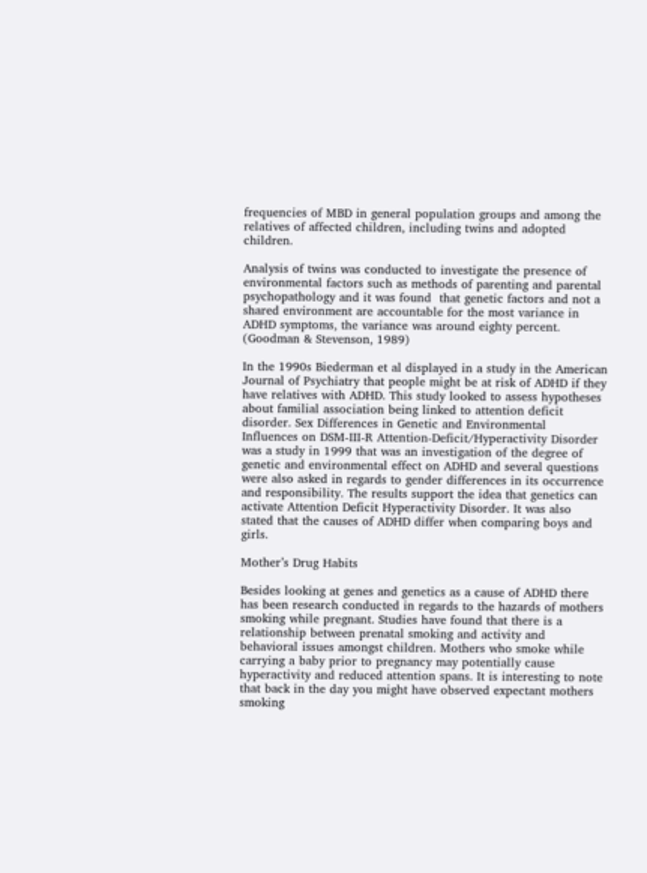frequencies of MBD in general population groups and among the relatives of affected children, including twins and adopted children.

Analysis of twins was conducted to investigate the presence of environmental factors such as methods of parenting and parental psychopathology and it was found  that genetic factors and not a shared environment are accountable for the most variance in ADHD symptoms, the variance was around eighty percent. (Goodman & Stevenson, 1989)

In the 1990s Biederman et al displayed in a study in the American Journal of Psychiatry that people might be at risk of ADHD if they have relatives with ADHD. This study looked to assess hypotheses about familial association being linked to attention deficit disorder. Sex Differences in Genetic and Environmental  Influences on DSM-III-R Attention-Deficit/Hyperactivity Disorder   was a study in 1999 that was an investigation of the degree of genetic and environmental effect on ADHD and several questions were also asked in regards to gender differences in its occurrence and responsibility. The results support the idea that genetics can activate Attention Deficit Hyperactivity Disorder. It was also stated that the causes of ADHD differ when comparing boys and girls.

Mother’s Drug Habits

Besides looking at genes and genetics as a cause of ADHD there has been research conducted in regards to the hazards of mothers smoking while pregnant. Studies have found that there is a relationship between prenatal smoking and activity and behavioral issues amongst children. Mothers who smoke while carrying a baby prior to pregnancy may potentially cause hyperactivity and reduced attention spans. It is interesting to note that back in the day you might have observed expectant mothers smoking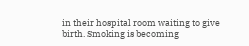in their hospital room waiting to give birth. Smoking is becoming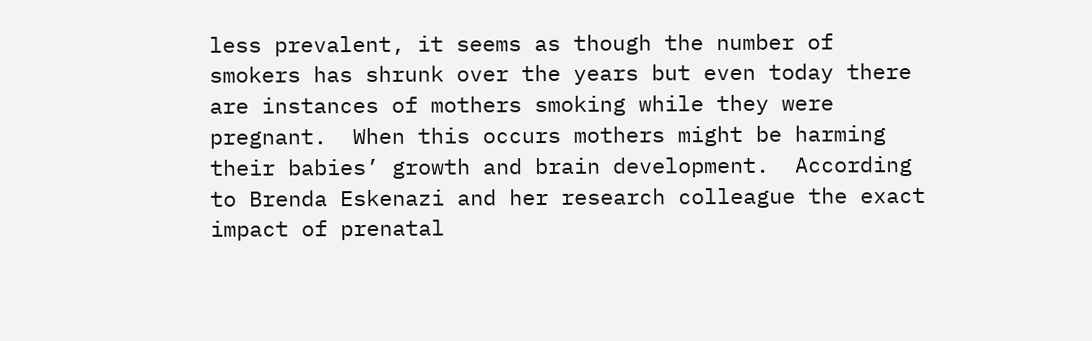less prevalent, it seems as though the number of smokers has shrunk over the years but even today there are instances of mothers smoking while they were pregnant.  When this occurs mothers might be harming their babies’ growth and brain development.  According to Brenda Eskenazi and her research colleague the exact impact of prenatal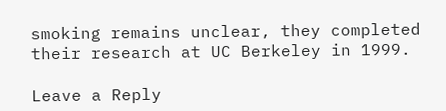smoking remains unclear, they completed their research at UC Berkeley in 1999.

Leave a Reply